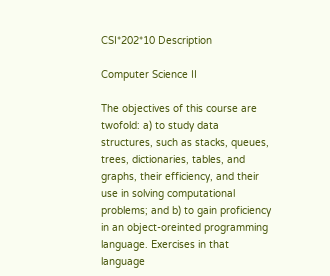CSI*202*10 Description

Computer Science II

The objectives of this course are twofold: a) to study data structures, such as stacks, queues, trees, dictionaries, tables, and graphs, their efficiency, and their use in solving computational problems; and b) to gain proficiency in an object-oreinted programming language. Exercises in that language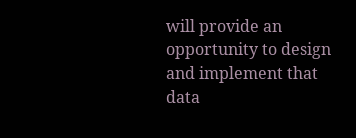will provide an opportunity to design and implement that data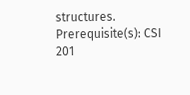structures. Prerequisite(s): CSI 201